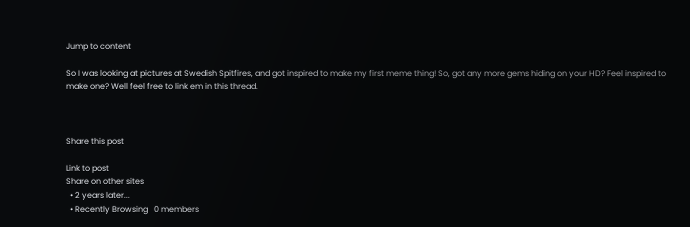Jump to content

So I was looking at pictures at Swedish Spitfires, and got inspired to make my first meme thing! So, got any more gems hiding on your HD? Feel inspired to make one? Well feel free to link em in this thread.



Share this post

Link to post
Share on other sites
  • 2 years later...
  • Recently Browsing   0 members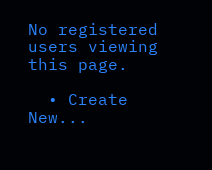No registered users viewing this page.

  • Create New...